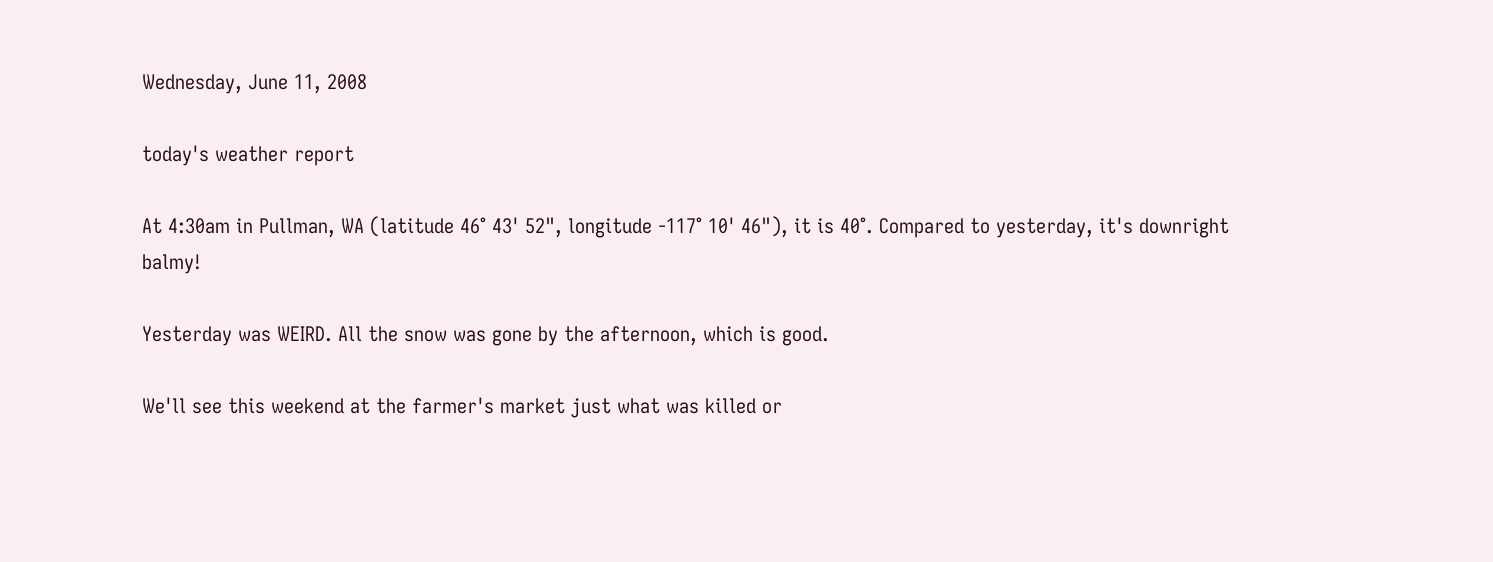Wednesday, June 11, 2008

today's weather report

At 4:30am in Pullman, WA (latitude 46° 43' 52", longitude -117° 10' 46"), it is 40°. Compared to yesterday, it's downright balmy!

Yesterday was WEIRD. All the snow was gone by the afternoon, which is good.

We'll see this weekend at the farmer's market just what was killed or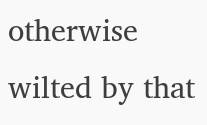otherwise wilted by that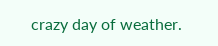crazy day of weather.